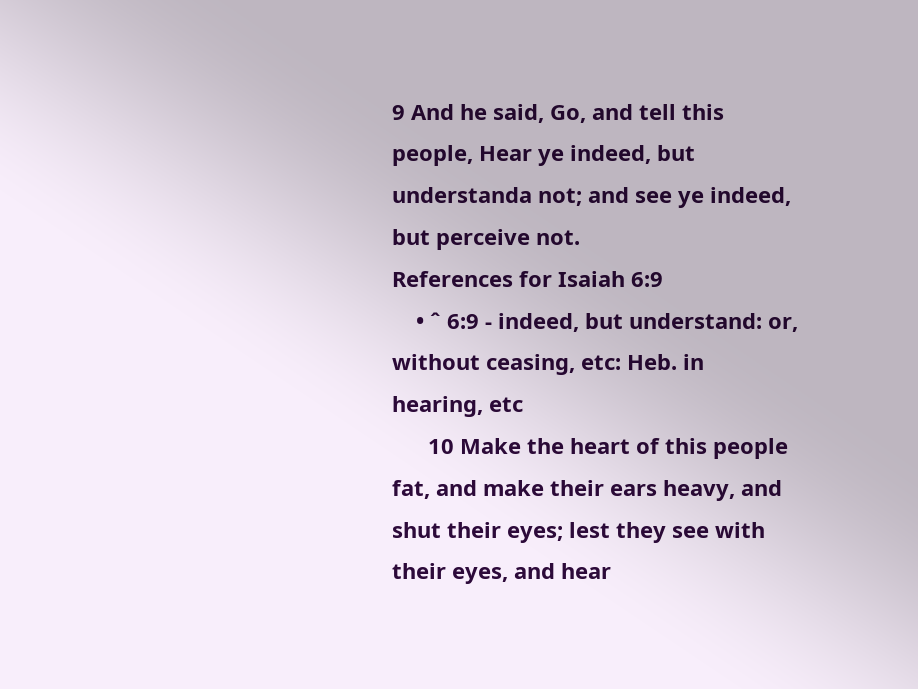9 And he said, Go, and tell this people, Hear ye indeed, but understanda not; and see ye indeed, but perceive not.
References for Isaiah 6:9
    • ˆ 6:9 - indeed, but understand: or, without ceasing, etc: Heb. in hearing, etc
      10 Make the heart of this people fat, and make their ears heavy, and shut their eyes; lest they see with their eyes, and hear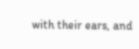with their ears, and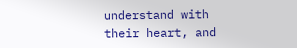understand with their heart, and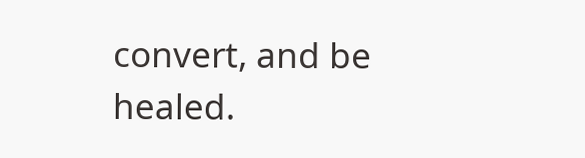convert, and be healed.